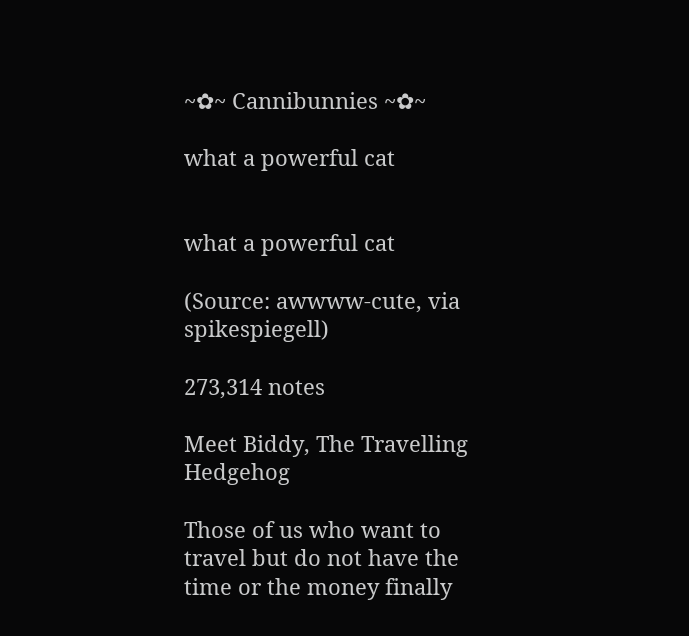~✿~ Cannibunnies ~✿~

what a powerful cat


what a powerful cat

(Source: awwww-cute, via spikespiegell)

273,314 notes

Meet Biddy, The Travelling Hedgehog

Those of us who want to travel but do not have the time or the money finally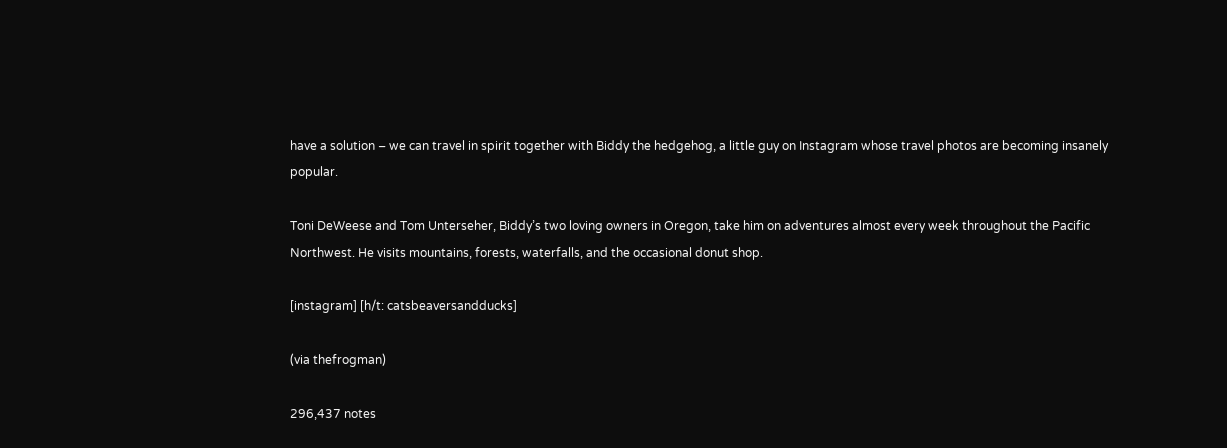have a solution – we can travel in spirit together with Biddy the hedgehog, a little guy on Instagram whose travel photos are becoming insanely popular.

Toni DeWeese and Tom Unterseher, Biddy’s two loving owners in Oregon, take him on adventures almost every week throughout the Pacific Northwest. He visits mountains, forests, waterfalls, and the occasional donut shop.

[instagram] [h/t: catsbeaversandducks]

(via thefrogman)

296,437 notes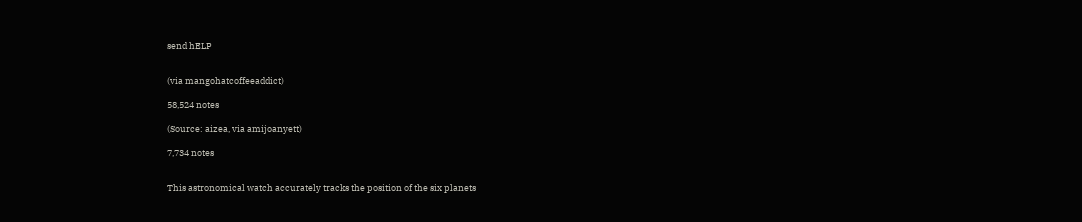send hELP


(via mangohatcoffeeaddict)

58,524 notes

(Source: aizea, via amijoanyett)

7,734 notes


This astronomical watch accurately tracks the position of the six planets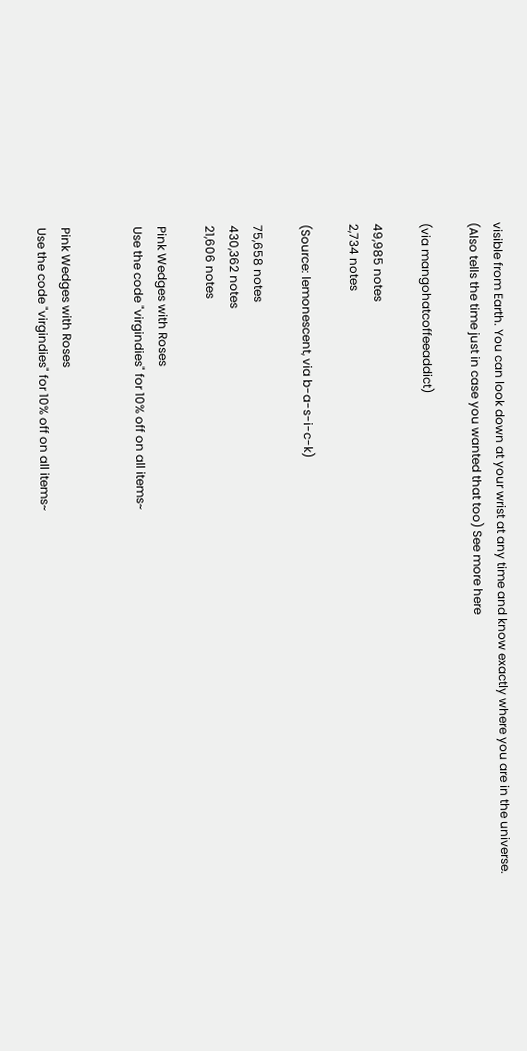visible from Earth. You can look down at your wrist at any time and know exactly where you are in the universe. (Also tells the time just in case you wanted that too) See more here

(via mangohatcoffeeaddict)

49,985 notes
2,734 notes

(Source: lemonescent, via b-a-s-i-c-k)

75,658 notes
430,362 notes
21,606 notes

Pink Wedges with Roses
Use the code "virgindies" for 10% off on all items~


Pink Wedges with Roses
Use the code "virgindies" for 10% off on all items~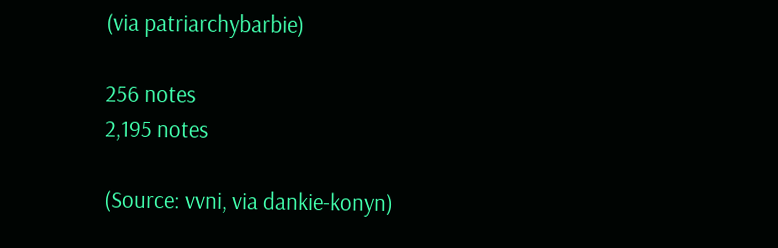(via patriarchybarbie)

256 notes
2,195 notes

(Source: vvni, via dankie-konyn)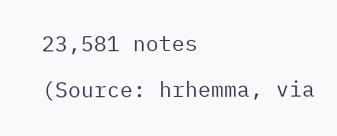23,581 notes

(Source: hrhemma, via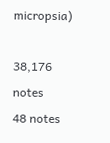micropsia)

38,176 notes
48 notes